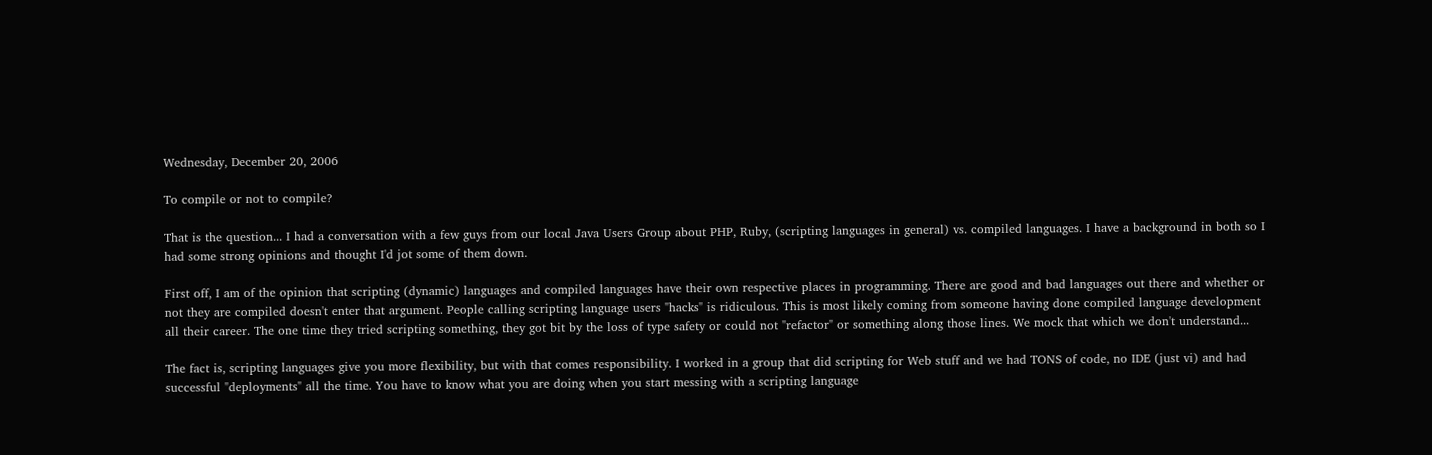Wednesday, December 20, 2006

To compile or not to compile?

That is the question... I had a conversation with a few guys from our local Java Users Group about PHP, Ruby, (scripting languages in general) vs. compiled languages. I have a background in both so I had some strong opinions and thought I'd jot some of them down.

First off, I am of the opinion that scripting (dynamic) languages and compiled languages have their own respective places in programming. There are good and bad languages out there and whether or not they are compiled doesn't enter that argument. People calling scripting language users "hacks" is ridiculous. This is most likely coming from someone having done compiled language development all their career. The one time they tried scripting something, they got bit by the loss of type safety or could not "refactor" or something along those lines. We mock that which we don't understand...

The fact is, scripting languages give you more flexibility, but with that comes responsibility. I worked in a group that did scripting for Web stuff and we had TONS of code, no IDE (just vi) and had successful "deployments" all the time. You have to know what you are doing when you start messing with a scripting language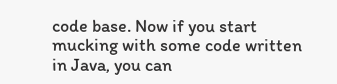code base. Now if you start mucking with some code written in Java, you can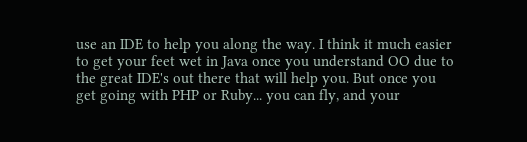use an IDE to help you along the way. I think it much easier to get your feet wet in Java once you understand OO due to the great IDE's out there that will help you. But once you get going with PHP or Ruby... you can fly, and your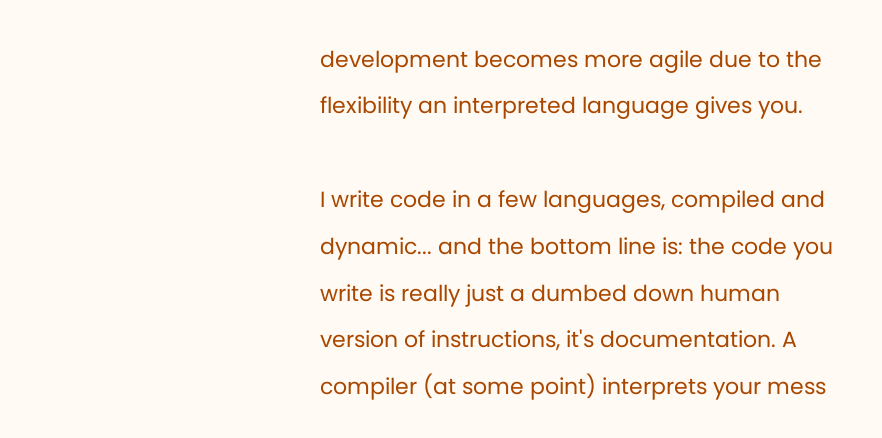development becomes more agile due to the flexibility an interpreted language gives you.

I write code in a few languages, compiled and dynamic... and the bottom line is: the code you write is really just a dumbed down human version of instructions, it's documentation. A compiler (at some point) interprets your mess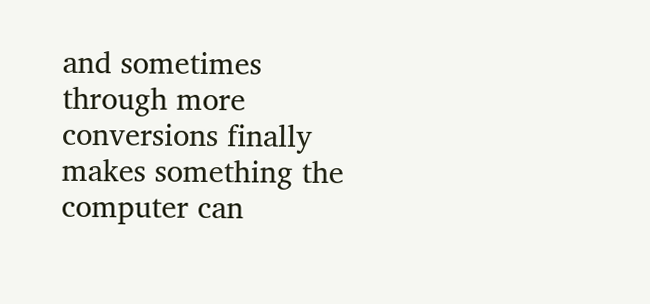and sometimes through more conversions finally makes something the computer can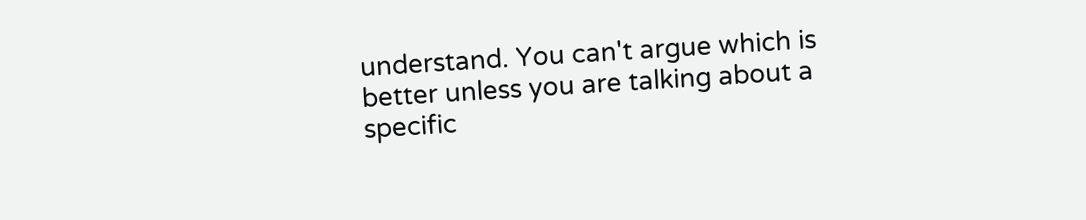understand. You can't argue which is better unless you are talking about a specific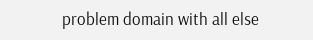problem domain with all else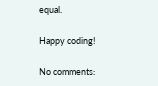equal.

Happy coding!

No comments: